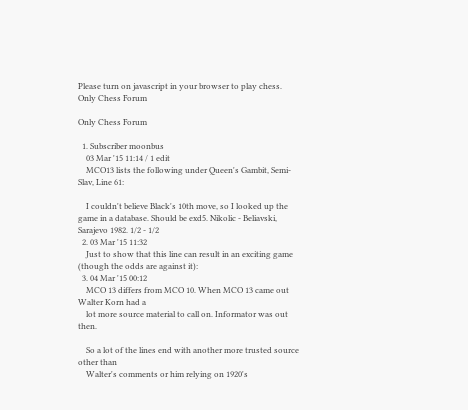Please turn on javascript in your browser to play chess.
Only Chess Forum

Only Chess Forum

  1. Subscriber moonbus
    03 Mar '15 11:14 / 1 edit
    MCO13 lists the following under Queen's Gambit, Semi-Slav, Line 61:

    I couldn't believe Black's 10th move, so I looked up the game in a database. Should be exd5. Nikolic - Beliavski, Sarajevo 1982. 1/2 - 1/2
  2. 03 Mar '15 11:32
    Just to show that this line can result in an exciting game (though the odds are against it):
  3. 04 Mar '15 00:12
    MCO 13 differs from MCO 10. When MCO 13 came out Walter Korn had a
    lot more source material to call on. Informator was out then.

    So a lot of the lines end with another more trusted source other than
    Walter's comments or him relying on 1920's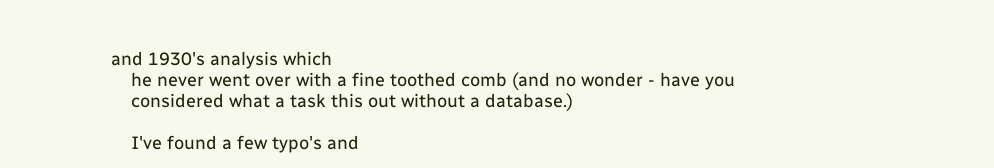and 1930's analysis which
    he never went over with a fine toothed comb (and no wonder - have you
    considered what a task this out without a database.)

    I've found a few typo's and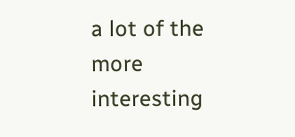a lot of the more interesting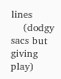lines
    (dodgy sacs but giving play)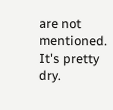are not mentioned. It's pretty dry.